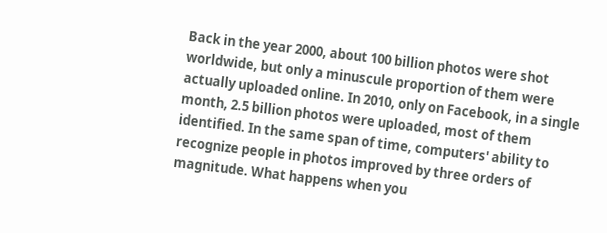Back in the year 2000, about 100 billion photos were shot worldwide, but only a minuscule proportion of them were actually uploaded online. In 2010, only on Facebook, in a single month, 2.5 billion photos were uploaded, most of them identified. In the same span of time, computers' ability to recognize people in photos improved by three orders of magnitude. What happens when you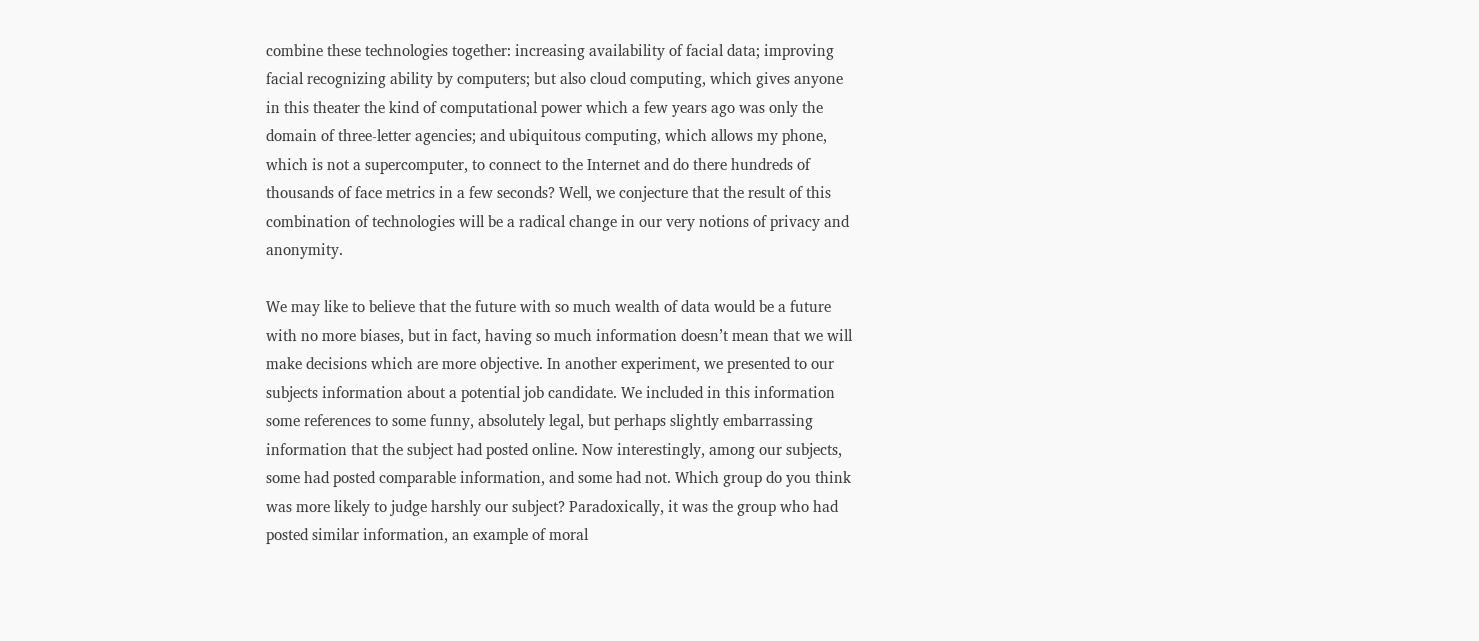combine these technologies together: increasing availability of facial data; improving facial recognizing ability by computers; but also cloud computing, which gives anyone in this theater the kind of computational power which a few years ago was only the domain of three-letter agencies; and ubiquitous computing, which allows my phone, which is not a supercomputer, to connect to the Internet and do there hundreds of thousands of face metrics in a few seconds? Well, we conjecture that the result of this combination of technologies will be a radical change in our very notions of privacy and anonymity.

We may like to believe that the future with so much wealth of data would be a future with no more biases, but in fact, having so much information doesn’t mean that we will make decisions which are more objective. In another experiment, we presented to our subjects information about a potential job candidate. We included in this information some references to some funny, absolutely legal, but perhaps slightly embarrassing information that the subject had posted online. Now interestingly, among our subjects, some had posted comparable information, and some had not. Which group do you think was more likely to judge harshly our subject? Paradoxically, it was the group who had posted similar information, an example of moral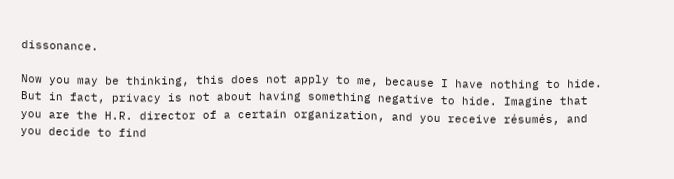dissonance.

Now you may be thinking, this does not apply to me, because I have nothing to hide. But in fact, privacy is not about having something negative to hide. Imagine that you are the H.R. director of a certain organization, and you receive résumés, and you decide to find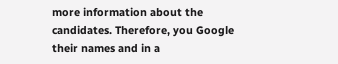more information about the candidates. Therefore, you Google their names and in a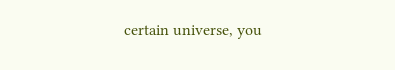certain universe, you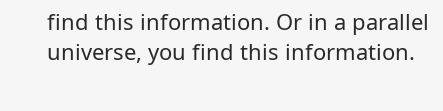find this information. Or in a parallel universe, you find this information.